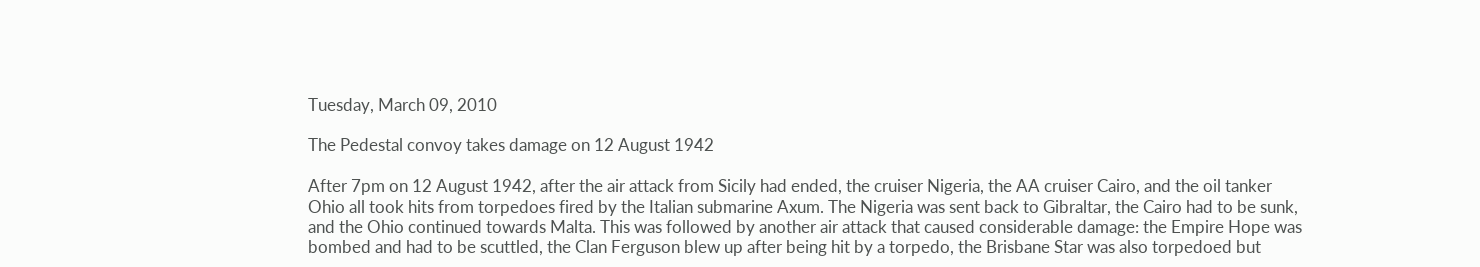Tuesday, March 09, 2010

The Pedestal convoy takes damage on 12 August 1942

After 7pm on 12 August 1942, after the air attack from Sicily had ended, the cruiser Nigeria, the AA cruiser Cairo, and the oil tanker Ohio all took hits from torpedoes fired by the Italian submarine Axum. The Nigeria was sent back to Gibraltar, the Cairo had to be sunk, and the Ohio continued towards Malta. This was followed by another air attack that caused considerable damage: the Empire Hope was bombed and had to be scuttled, the Clan Ferguson blew up after being hit by a torpedo, the Brisbane Star was also torpedoed but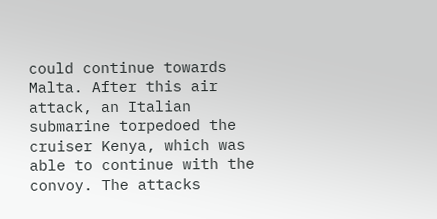could continue towards Malta. After this air attack, an Italian submarine torpedoed the cruiser Kenya, which was able to continue with the convoy. The attacks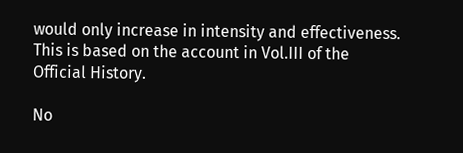would only increase in intensity and effectiveness. This is based on the account in Vol.III of the Official History.

No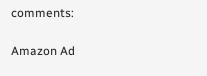comments:

Amazon Ad